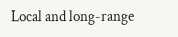Local and long-range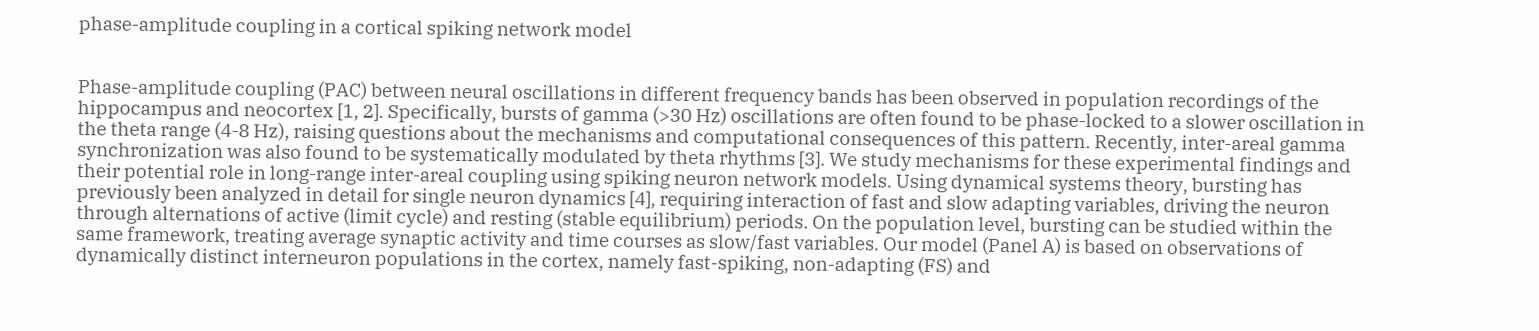phase-amplitude coupling in a cortical spiking network model


Phase-amplitude coupling (PAC) between neural oscillations in different frequency bands has been observed in population recordings of the hippocampus and neocortex [1, 2]. Specifically, bursts of gamma (>30 Hz) oscillations are often found to be phase-locked to a slower oscillation in the theta range (4-8 Hz), raising questions about the mechanisms and computational consequences of this pattern. Recently, inter-areal gamma synchronization was also found to be systematically modulated by theta rhythms [3]. We study mechanisms for these experimental findings and their potential role in long-range inter-areal coupling using spiking neuron network models. Using dynamical systems theory, bursting has previously been analyzed in detail for single neuron dynamics [4], requiring interaction of fast and slow adapting variables, driving the neuron through alternations of active (limit cycle) and resting (stable equilibrium) periods. On the population level, bursting can be studied within the same framework, treating average synaptic activity and time courses as slow/fast variables. Our model (Panel A) is based on observations of dynamically distinct interneuron populations in the cortex, namely fast-spiking, non-adapting (FS) and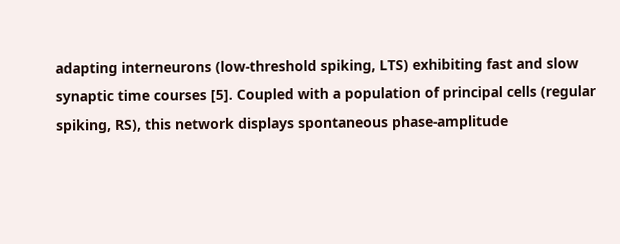adapting interneurons (low-threshold spiking, LTS) exhibiting fast and slow synaptic time courses [5]. Coupled with a population of principal cells (regular spiking, RS), this network displays spontaneous phase-amplitude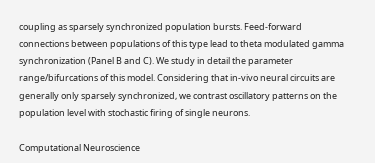coupling as sparsely synchronized population bursts. Feed-forward connections between populations of this type lead to theta modulated gamma synchronization (Panel B and C). We study in detail the parameter range/bifurcations of this model. Considering that in-vivo neural circuits are generally only sparsely synchronized, we contrast oscillatory patterns on the population level with stochastic firing of single neurons.

Computational Neuroscience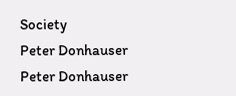Society
Peter Donhauser
Peter Donhauser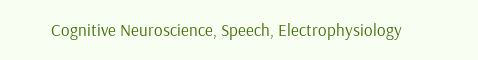Cognitive Neuroscience, Speech, Electrophysiology